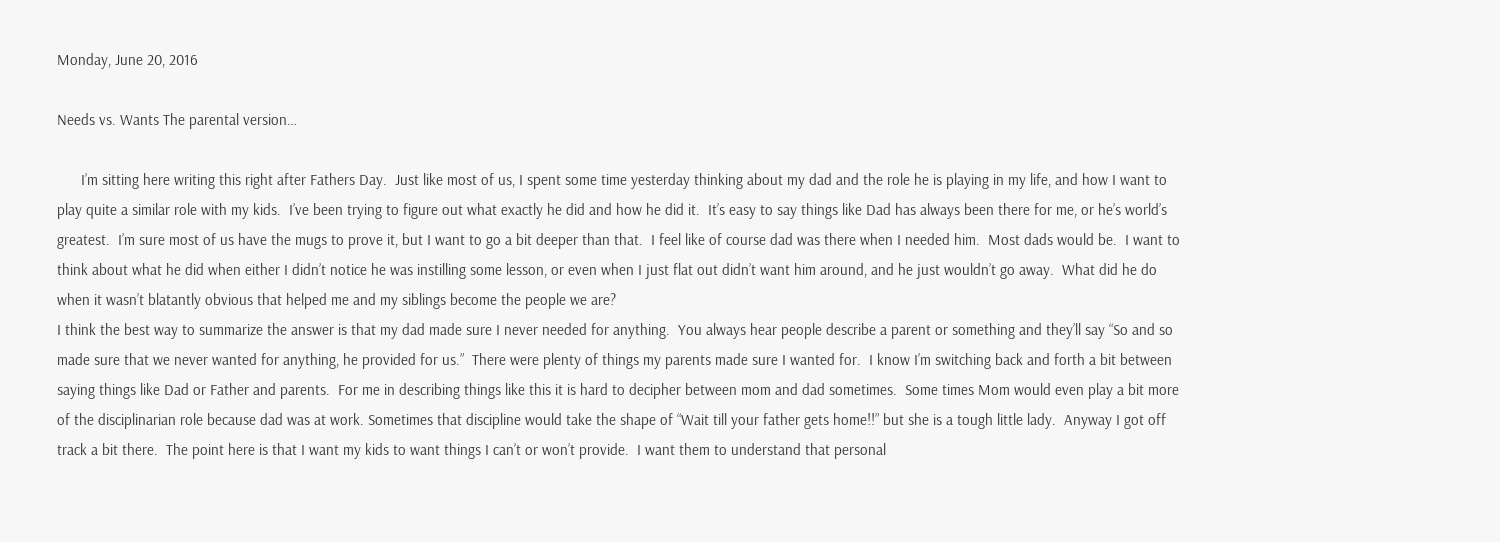Monday, June 20, 2016

Needs vs. Wants The parental version…

      I’m sitting here writing this right after Fathers Day.  Just like most of us, I spent some time yesterday thinking about my dad and the role he is playing in my life, and how I want to play quite a similar role with my kids.  I’ve been trying to figure out what exactly he did and how he did it.  It’s easy to say things like Dad has always been there for me, or he’s world’s greatest.  I’m sure most of us have the mugs to prove it, but I want to go a bit deeper than that.  I feel like of course dad was there when I needed him.  Most dads would be.  I want to think about what he did when either I didn’t notice he was instilling some lesson, or even when I just flat out didn’t want him around, and he just wouldn’t go away.  What did he do when it wasn’t blatantly obvious that helped me and my siblings become the people we are?
I think the best way to summarize the answer is that my dad made sure I never needed for anything.  You always hear people describe a parent or something and they’ll say “So and so made sure that we never wanted for anything, he provided for us.”  There were plenty of things my parents made sure I wanted for.  I know I’m switching back and forth a bit between saying things like Dad or Father and parents.  For me in describing things like this it is hard to decipher between mom and dad sometimes.  Some times Mom would even play a bit more of the disciplinarian role because dad was at work. Sometimes that discipline would take the shape of “Wait till your father gets home!!” but she is a tough little lady.  Anyway I got off track a bit there.  The point here is that I want my kids to want things I can’t or won’t provide.  I want them to understand that personal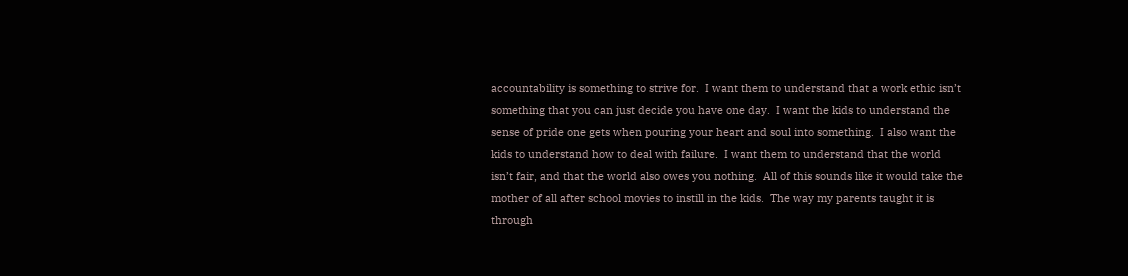accountability is something to strive for.  I want them to understand that a work ethic isn’t something that you can just decide you have one day.  I want the kids to understand the sense of pride one gets when pouring your heart and soul into something.  I also want the kids to understand how to deal with failure.  I want them to understand that the world isn’t fair, and that the world also owes you nothing.  All of this sounds like it would take the mother of all after school movies to instill in the kids.  The way my parents taught it is through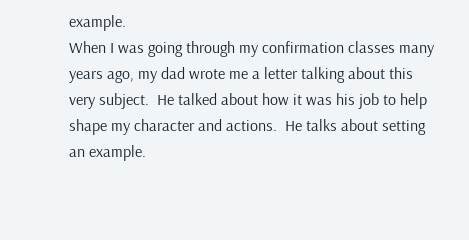example.
When I was going through my confirmation classes many years ago, my dad wrote me a letter talking about this very subject.  He talked about how it was his job to help shape my character and actions.  He talks about setting an example.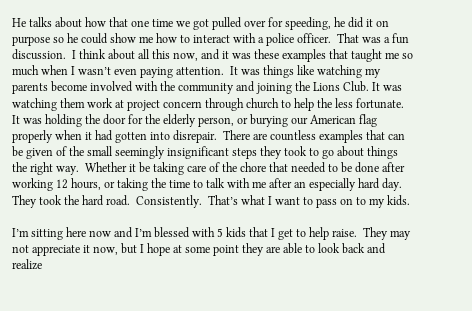He talks about how that one time we got pulled over for speeding, he did it on purpose so he could show me how to interact with a police officer.  That was a fun discussion.  I think about all this now, and it was these examples that taught me so much when I wasn’t even paying attention.  It was things like watching my parents become involved with the community and joining the Lions Club. It was watching them work at project concern through church to help the less fortunate.  It was holding the door for the elderly person, or burying our American flag properly when it had gotten into disrepair.  There are countless examples that can be given of the small seemingly insignificant steps they took to go about things the right way.  Whether it be taking care of the chore that needed to be done after working 12 hours, or taking the time to talk with me after an especially hard day.  They took the hard road.  Consistently.  That’s what I want to pass on to my kids.

I’m sitting here now and I’m blessed with 5 kids that I get to help raise.  They may not appreciate it now, but I hope at some point they are able to look back and realize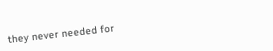they never needed for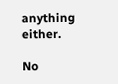anything either.

No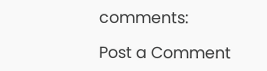comments:

Post a Comment